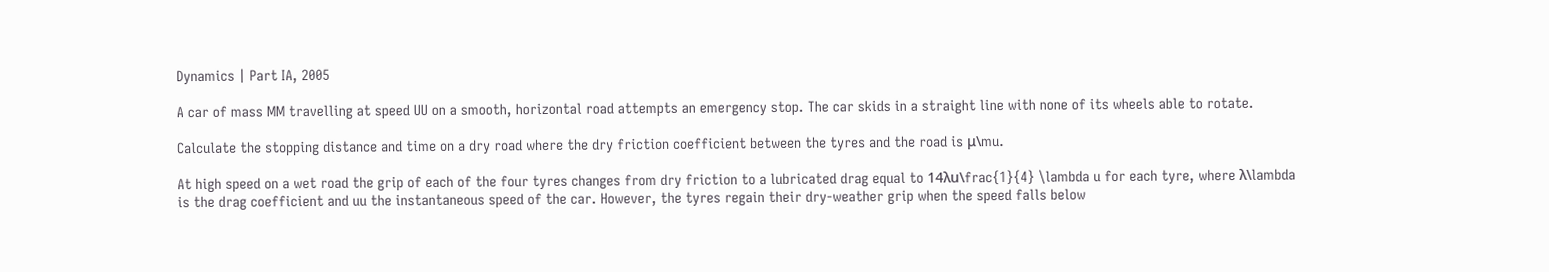Dynamics | Part IA, 2005

A car of mass MM travelling at speed UU on a smooth, horizontal road attempts an emergency stop. The car skids in a straight line with none of its wheels able to rotate.

Calculate the stopping distance and time on a dry road where the dry friction coefficient between the tyres and the road is μ\mu.

At high speed on a wet road the grip of each of the four tyres changes from dry friction to a lubricated drag equal to 14λu\frac{1}{4} \lambda u for each tyre, where λ\lambda is the drag coefficient and uu the instantaneous speed of the car. However, the tyres regain their dry-weather grip when the speed falls below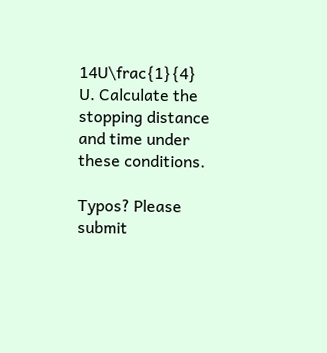14U\frac{1}{4} U. Calculate the stopping distance and time under these conditions.

Typos? Please submit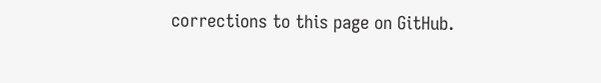corrections to this page on GitHub.